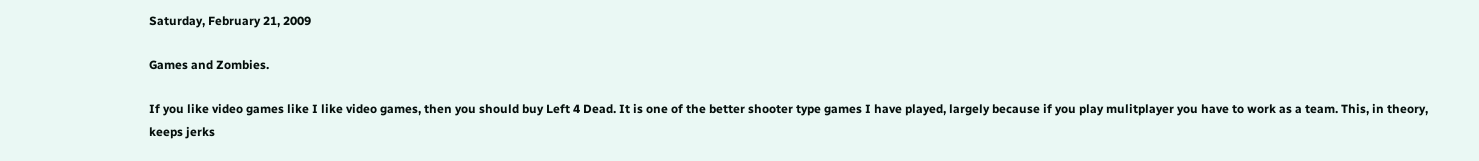Saturday, February 21, 2009

Games and Zombies.

If you like video games like I like video games, then you should buy Left 4 Dead. It is one of the better shooter type games I have played, largely because if you play mulitplayer you have to work as a team. This, in theory, keeps jerks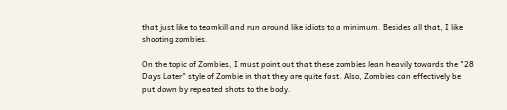that just like to teamkill and run around like idiots to a minimum. Besides all that, I like shooting zombies.

On the topic of Zombies, I must point out that these zombies lean heavily towards the "28 Days Later" style of Zombie in that they are quite fast. Also, Zombies can effectively be put down by repeated shots to the body.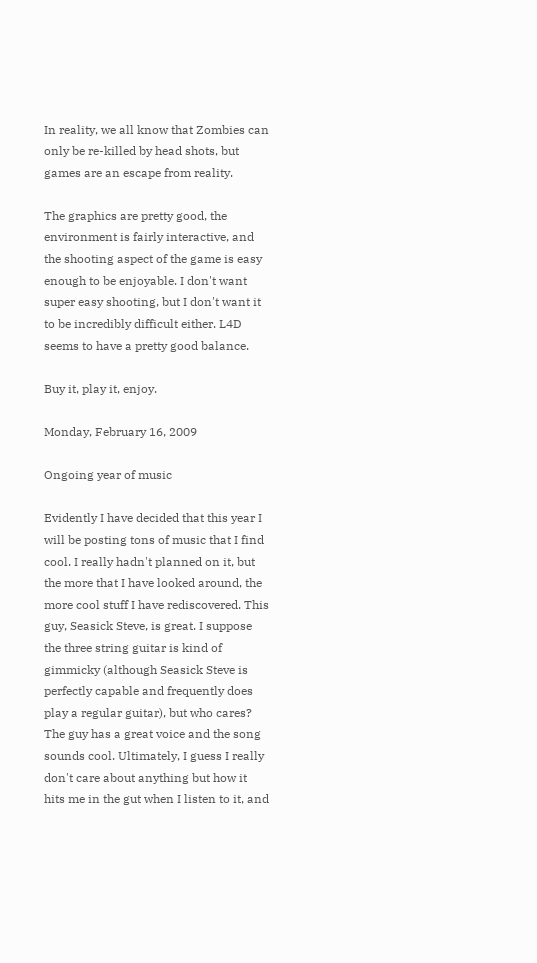In reality, we all know that Zombies can only be re-killed by head shots, but games are an escape from reality.

The graphics are pretty good, the environment is fairly interactive, and the shooting aspect of the game is easy enough to be enjoyable. I don't want super easy shooting, but I don't want it to be incredibly difficult either. L4D seems to have a pretty good balance.

Buy it, play it, enjoy.

Monday, February 16, 2009

Ongoing year of music

Evidently I have decided that this year I will be posting tons of music that I find cool. I really hadn't planned on it, but the more that I have looked around, the more cool stuff I have rediscovered. This guy, Seasick Steve, is great. I suppose the three string guitar is kind of gimmicky (although Seasick Steve is perfectly capable and frequently does play a regular guitar), but who cares? The guy has a great voice and the song sounds cool. Ultimately, I guess I really don't care about anything but how it hits me in the gut when I listen to it, and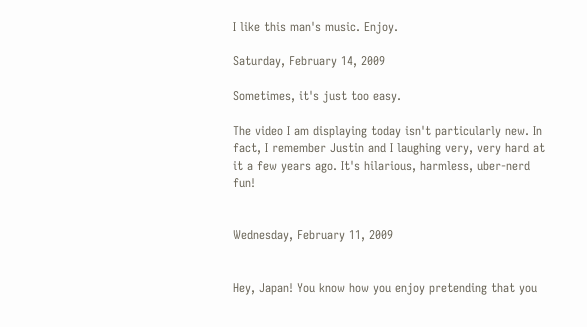I like this man's music. Enjoy.

Saturday, February 14, 2009

Sometimes, it's just too easy.

The video I am displaying today isn't particularly new. In fact, I remember Justin and I laughing very, very hard at it a few years ago. It's hilarious, harmless, uber-nerd fun!


Wednesday, February 11, 2009


Hey, Japan! You know how you enjoy pretending that you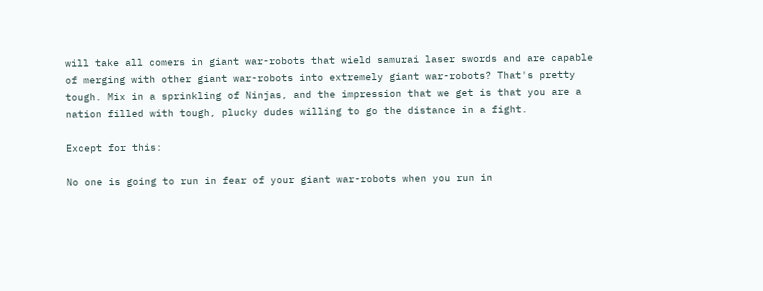will take all comers in giant war-robots that wield samurai laser swords and are capable of merging with other giant war-robots into extremely giant war-robots? That's pretty tough. Mix in a sprinkling of Ninjas, and the impression that we get is that you are a nation filled with tough, plucky dudes willing to go the distance in a fight.

Except for this:

No one is going to run in fear of your giant war-robots when you run in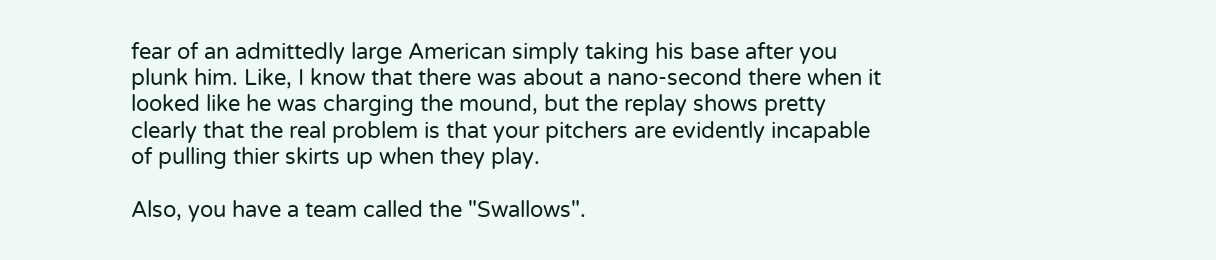fear of an admittedly large American simply taking his base after you plunk him. Like, I know that there was about a nano-second there when it looked like he was charging the mound, but the replay shows pretty clearly that the real problem is that your pitchers are evidently incapable of pulling thier skirts up when they play.

Also, you have a team called the "Swallows".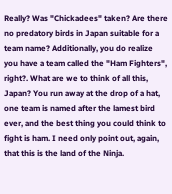Really? Was "Chickadees" taken? Are there no predatory birds in Japan suitable for a team name? Additionally, you do realize you have a team called the "Ham Fighters", right?. What are we to think of all this, Japan? You run away at the drop of a hat, one team is named after the lamest bird ever, and the best thing you could think to fight is ham. I need only point out, again, that this is the land of the Ninja.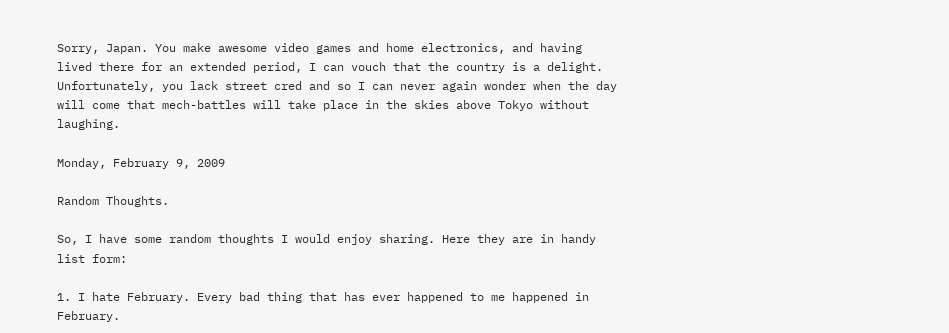Sorry, Japan. You make awesome video games and home electronics, and having lived there for an extended period, I can vouch that the country is a delight. Unfortunately, you lack street cred and so I can never again wonder when the day will come that mech-battles will take place in the skies above Tokyo without laughing.

Monday, February 9, 2009

Random Thoughts.

So, I have some random thoughts I would enjoy sharing. Here they are in handy list form:

1. I hate February. Every bad thing that has ever happened to me happened in February.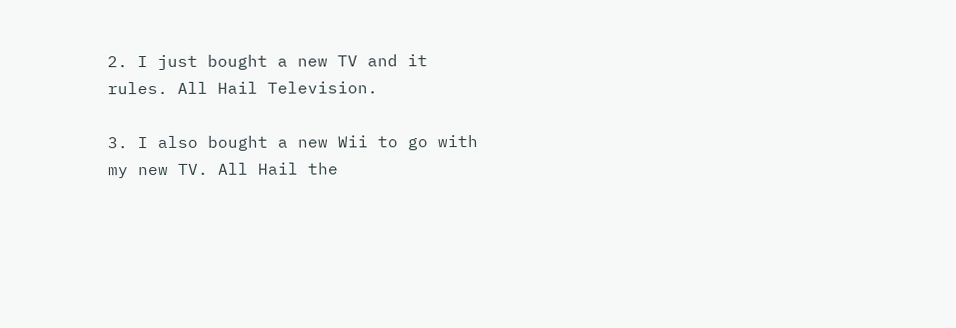2. I just bought a new TV and it rules. All Hail Television.

3. I also bought a new Wii to go with my new TV. All Hail the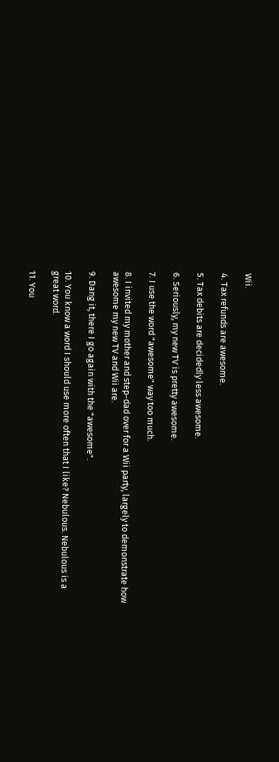Wii.

4. Tax refunds are awesome.

5. Tax debits are decidedly less awesome.

6. Seriously, my new TV is pretty awesome.

7. I use the word "awesome" way too much.

8. I invited my mother and step-dad over for a Wii party, largely to demonstrate how awesome my new TV and Wii are.

9. Dang it, there I go again with the "awesome".

10. You know a word I should use more often that I like? Nebulous. Nebulous is a great word.

11. You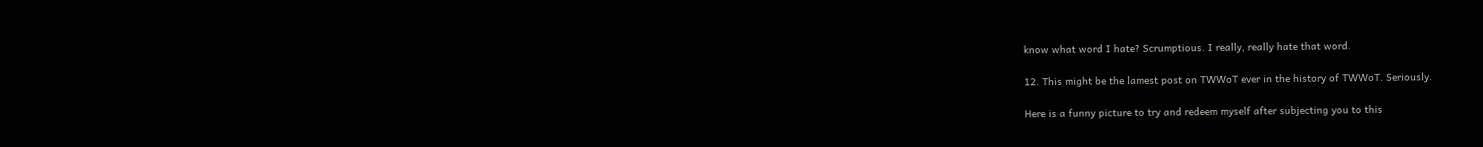know what word I hate? Scrumptious. I really, really hate that word.

12. This might be the lamest post on TWWoT ever in the history of TWWoT. Seriously.

Here is a funny picture to try and redeem myself after subjecting you to this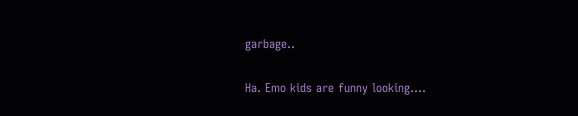garbage..

Ha. Emo kids are funny looking....